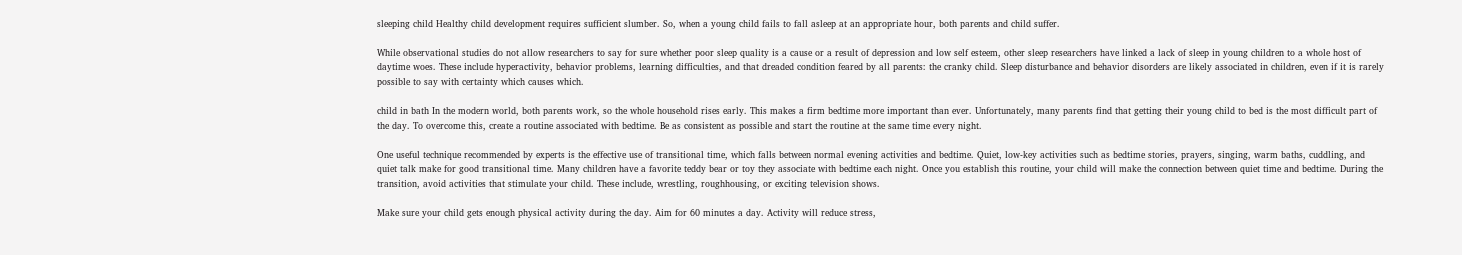sleeping child Healthy child development requires sufficient slumber. So, when a young child fails to fall asleep at an appropriate hour, both parents and child suffer.

While observational studies do not allow researchers to say for sure whether poor sleep quality is a cause or a result of depression and low self esteem, other sleep researchers have linked a lack of sleep in young children to a whole host of daytime woes. These include hyperactivity, behavior problems, learning difficulties, and that dreaded condition feared by all parents: the cranky child. Sleep disturbance and behavior disorders are likely associated in children, even if it is rarely possible to say with certainty which causes which.

child in bath In the modern world, both parents work, so the whole household rises early. This makes a firm bedtime more important than ever. Unfortunately, many parents find that getting their young child to bed is the most difficult part of the day. To overcome this, create a routine associated with bedtime. Be as consistent as possible and start the routine at the same time every night.

One useful technique recommended by experts is the effective use of transitional time, which falls between normal evening activities and bedtime. Quiet, low-key activities such as bedtime stories, prayers, singing, warm baths, cuddling, and quiet talk make for good transitional time. Many children have a favorite teddy bear or toy they associate with bedtime each night. Once you establish this routine, your child will make the connection between quiet time and bedtime. During the transition, avoid activities that stimulate your child. These include, wrestling, roughhousing, or exciting television shows.

Make sure your child gets enough physical activity during the day. Aim for 60 minutes a day. Activity will reduce stress,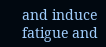and induce fatigue and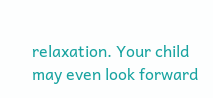relaxation. Your child may even look forward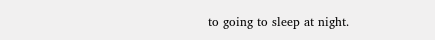to going to sleep at night.